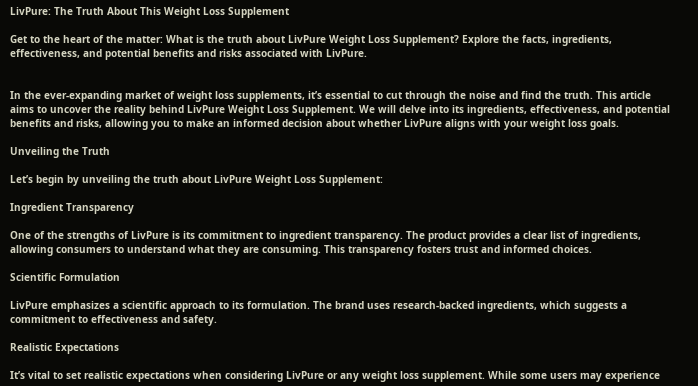LivPure: The Truth About This Weight Loss Supplement

Get to the heart of the matter: What is the truth about LivPure Weight Loss Supplement? Explore the facts, ingredients, effectiveness, and potential benefits and risks associated with LivPure.


In the ever-expanding market of weight loss supplements, it’s essential to cut through the noise and find the truth. This article aims to uncover the reality behind LivPure Weight Loss Supplement. We will delve into its ingredients, effectiveness, and potential benefits and risks, allowing you to make an informed decision about whether LivPure aligns with your weight loss goals.

Unveiling the Truth

Let’s begin by unveiling the truth about LivPure Weight Loss Supplement:

Ingredient Transparency

One of the strengths of LivPure is its commitment to ingredient transparency. The product provides a clear list of ingredients, allowing consumers to understand what they are consuming. This transparency fosters trust and informed choices.

Scientific Formulation

LivPure emphasizes a scientific approach to its formulation. The brand uses research-backed ingredients, which suggests a commitment to effectiveness and safety.

Realistic Expectations

It’s vital to set realistic expectations when considering LivPure or any weight loss supplement. While some users may experience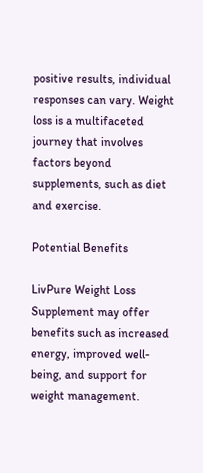positive results, individual responses can vary. Weight loss is a multifaceted journey that involves factors beyond supplements, such as diet and exercise.

Potential Benefits

LivPure Weight Loss Supplement may offer benefits such as increased energy, improved well-being, and support for weight management.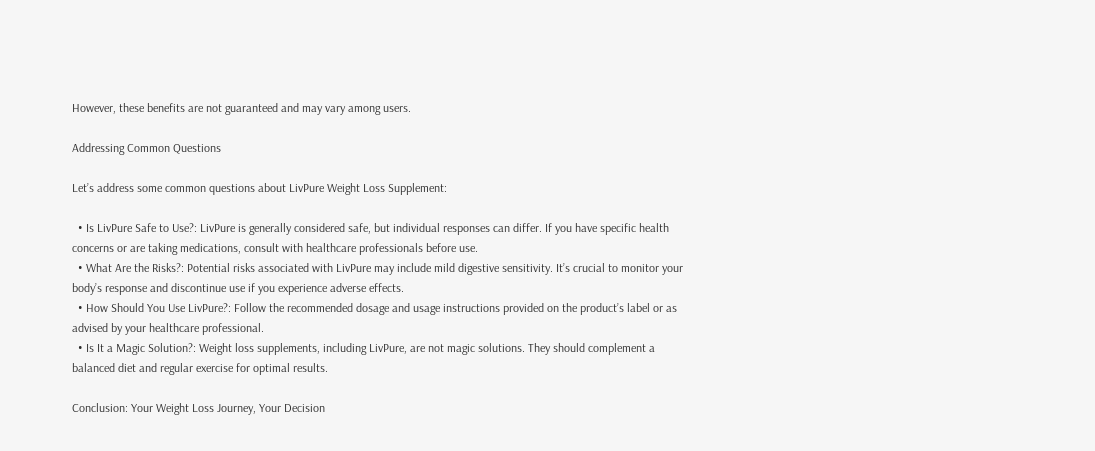However, these benefits are not guaranteed and may vary among users.

Addressing Common Questions

Let’s address some common questions about LivPure Weight Loss Supplement:

  • Is LivPure Safe to Use?: LivPure is generally considered safe, but individual responses can differ. If you have specific health concerns or are taking medications, consult with healthcare professionals before use.
  • What Are the Risks?: Potential risks associated with LivPure may include mild digestive sensitivity. It’s crucial to monitor your body’s response and discontinue use if you experience adverse effects.
  • How Should You Use LivPure?: Follow the recommended dosage and usage instructions provided on the product’s label or as advised by your healthcare professional.
  • Is It a Magic Solution?: Weight loss supplements, including LivPure, are not magic solutions. They should complement a balanced diet and regular exercise for optimal results.

Conclusion: Your Weight Loss Journey, Your Decision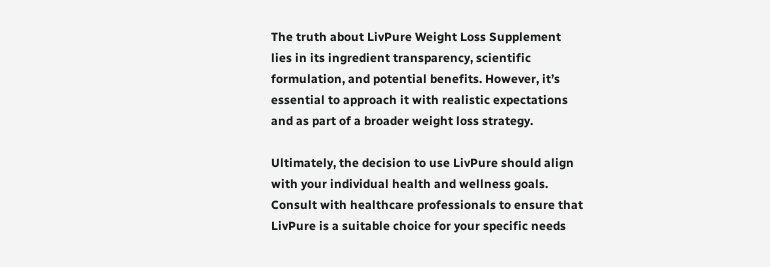The truth about LivPure Weight Loss Supplement lies in its ingredient transparency, scientific formulation, and potential benefits. However, it’s essential to approach it with realistic expectations and as part of a broader weight loss strategy.

Ultimately, the decision to use LivPure should align with your individual health and wellness goals. Consult with healthcare professionals to ensure that LivPure is a suitable choice for your specific needs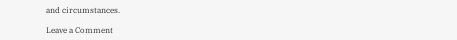and circumstances.

Leave a Comment